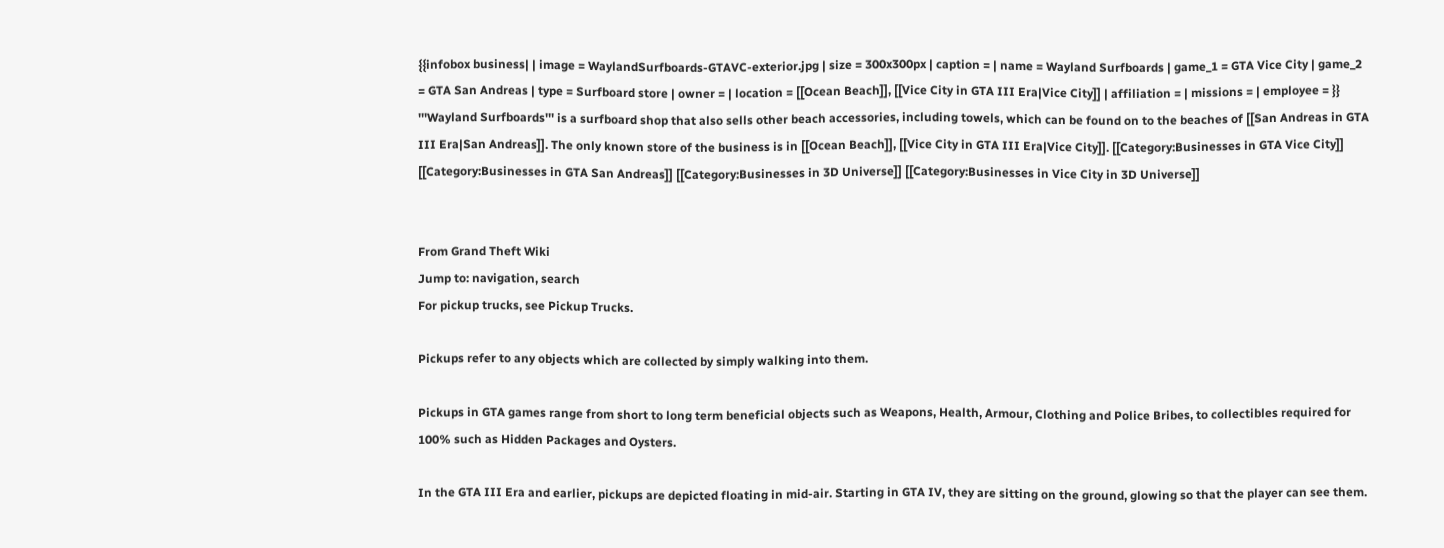{{infobox business| | image = WaylandSurfboards-GTAVC-exterior.jpg | size = 300x300px | caption = | name = Wayland Surfboards | game_1 = GTA Vice City | game_2 = GTA San Andreas | type = Surfboard store | owner = | location = [[Ocean Beach]], [[Vice City in GTA III Era|Vice City]] | affiliation = | missions = | employee = }} '''Wayland Surfboards''' is a surfboard shop that also sells other beach accessories, including towels, which can be found on to the beaches of [[San Andreas in GTA III Era|San Andreas]]. The only known store of the business is in [[Ocean Beach]], [[Vice City in GTA III Era|Vice City]]. [[Category:Businesses in GTA Vice City]] [[Category:Businesses in GTA San Andreas]] [[Category:Businesses in 3D Universe]] [[Category:Businesses in Vice City in 3D Universe]]


From Grand Theft Wiki
Jump to: navigation, search
For pickup trucks, see Pickup Trucks.

Pickups refer to any objects which are collected by simply walking into them.

Pickups in GTA games range from short to long term beneficial objects such as Weapons, Health, Armour, Clothing and Police Bribes, to collectibles required for 100% such as Hidden Packages and Oysters.

In the GTA III Era and earlier, pickups are depicted floating in mid-air. Starting in GTA IV, they are sitting on the ground, glowing so that the player can see them.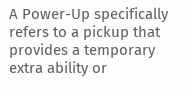A Power-Up specifically refers to a pickup that provides a temporary extra ability or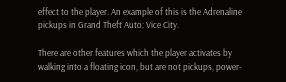effect to the player. An example of this is the Adrenaline pickups in Grand Theft Auto: Vice City.

There are other features which the player activates by walking into a floating icon, but are not pickups, power-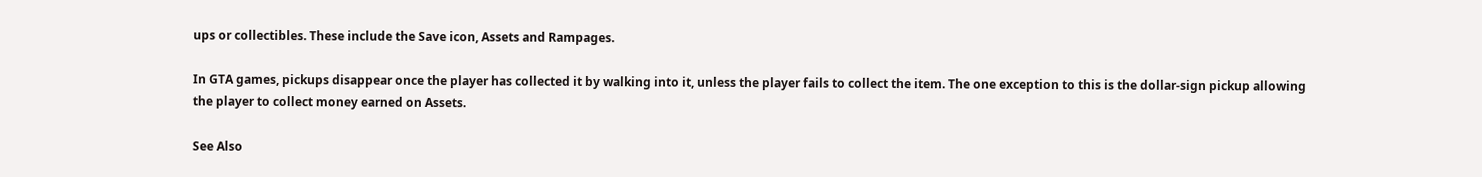ups or collectibles. These include the Save icon, Assets and Rampages.

In GTA games, pickups disappear once the player has collected it by walking into it, unless the player fails to collect the item. The one exception to this is the dollar-sign pickup allowing the player to collect money earned on Assets.

See Also